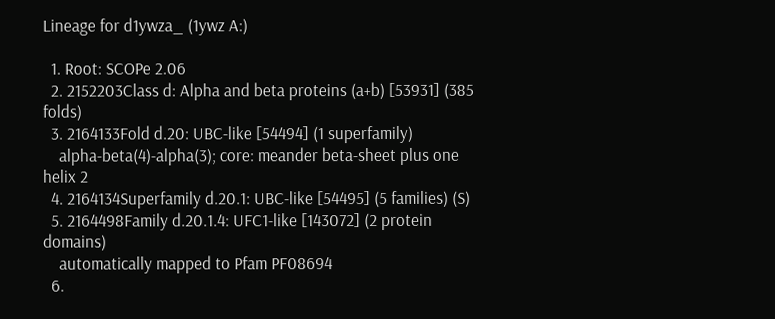Lineage for d1ywza_ (1ywz A:)

  1. Root: SCOPe 2.06
  2. 2152203Class d: Alpha and beta proteins (a+b) [53931] (385 folds)
  3. 2164133Fold d.20: UBC-like [54494] (1 superfamily)
    alpha-beta(4)-alpha(3); core: meander beta-sheet plus one helix 2
  4. 2164134Superfamily d.20.1: UBC-like [54495] (5 families) (S)
  5. 2164498Family d.20.1.4: UFC1-like [143072] (2 protein domains)
    automatically mapped to Pfam PF08694
  6.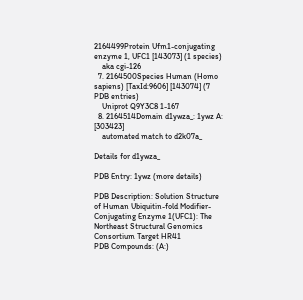2164499Protein Ufm1-conjugating enzyme 1, UFC1 [143073] (1 species)
    aka cgi-126
  7. 2164500Species Human (Homo sapiens) [TaxId:9606] [143074] (7 PDB entries)
    Uniprot Q9Y3C8 1-167
  8. 2164514Domain d1ywza_: 1ywz A: [303423]
    automated match to d2k07a_

Details for d1ywza_

PDB Entry: 1ywz (more details)

PDB Description: Solution Structure of Human Ubiquitin-fold Modifier-Conjugating Enzyme 1(UFC1): The Northeast Structural Genomics Consortium Target HR41
PDB Compounds: (A:)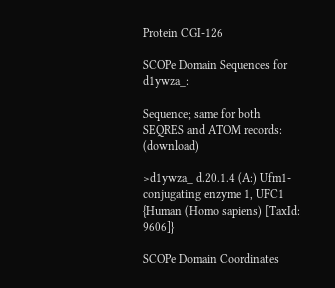Protein CGI-126

SCOPe Domain Sequences for d1ywza_:

Sequence; same for both SEQRES and ATOM records: (download)

>d1ywza_ d.20.1.4 (A:) Ufm1-conjugating enzyme 1, UFC1 {Human (Homo sapiens) [TaxId: 9606]}

SCOPe Domain Coordinates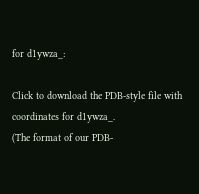for d1ywza_:

Click to download the PDB-style file with coordinates for d1ywza_.
(The format of our PDB-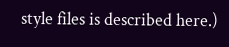style files is described here.)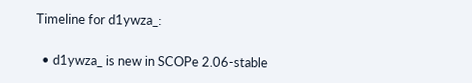Timeline for d1ywza_:

  • d1ywza_ is new in SCOPe 2.06-stable